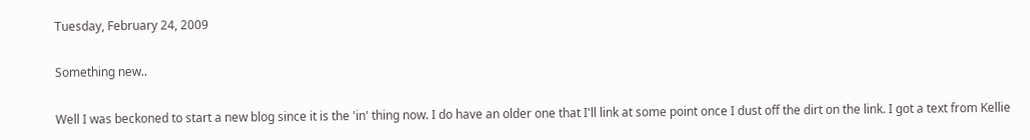Tuesday, February 24, 2009

Something new..

Well I was beckoned to start a new blog since it is the 'in' thing now. I do have an older one that I'll link at some point once I dust off the dirt on the link. I got a text from Kellie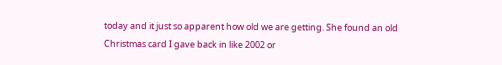today and it just so apparent how old we are getting. She found an old Christmas card I gave back in like 2002 or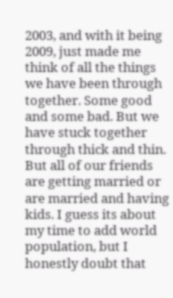2003, and with it being 2009, just made me think of all the things we have been through together. Some good and some bad. But we have stuck together through thick and thin. But all of our friends are getting married or are married and having kids. I guess its about my time to add world population, but I honestly doubt that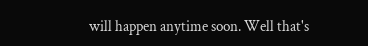will happen anytime soon. Well that's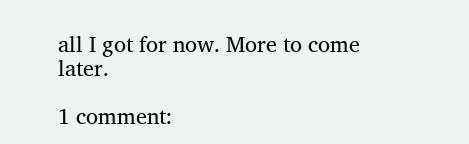all I got for now. More to come later.

1 comment: